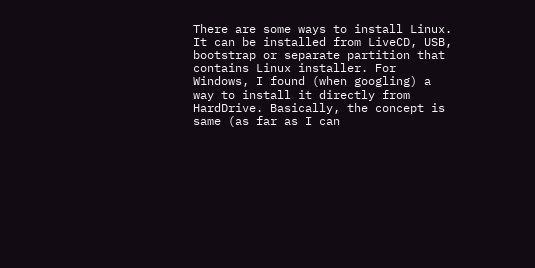There are some ways to install Linux. It can be installed from LiveCD, USB, bootstrap or separate partition that contains Linux installer. For Windows, I found (when googling) a way to install it directly from HardDrive. Basically, the concept is same (as far as I can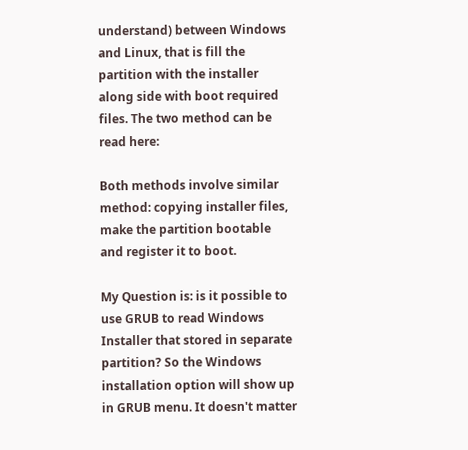understand) between Windows and Linux, that is fill the partition with the installer along side with boot required files. The two method can be read here:

Both methods involve similar method: copying installer files, make the partition bootable and register it to boot.

My Question is: is it possible to use GRUB to read Windows Installer that stored in separate partition? So the Windows installation option will show up in GRUB menu. It doesn't matter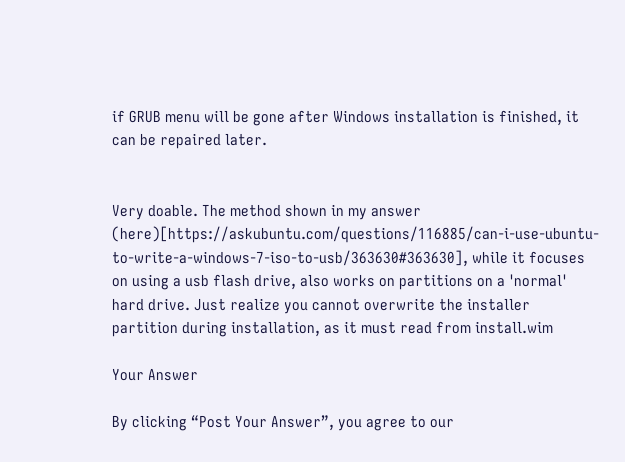if GRUB menu will be gone after Windows installation is finished, it can be repaired later.


Very doable. The method shown in my answer (here)[https://askubuntu.com/questions/116885/can-i-use-ubuntu-to-write-a-windows-7-iso-to-usb/363630#363630], while it focuses on using a usb flash drive, also works on partitions on a 'normal' hard drive. Just realize you cannot overwrite the installer partition during installation, as it must read from install.wim

Your Answer

By clicking “Post Your Answer”, you agree to our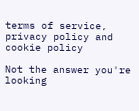terms of service, privacy policy and cookie policy

Not the answer you're looking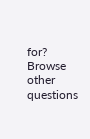for? Browse other questions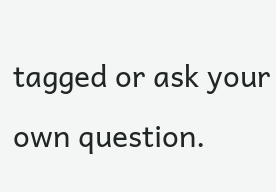tagged or ask your own question.